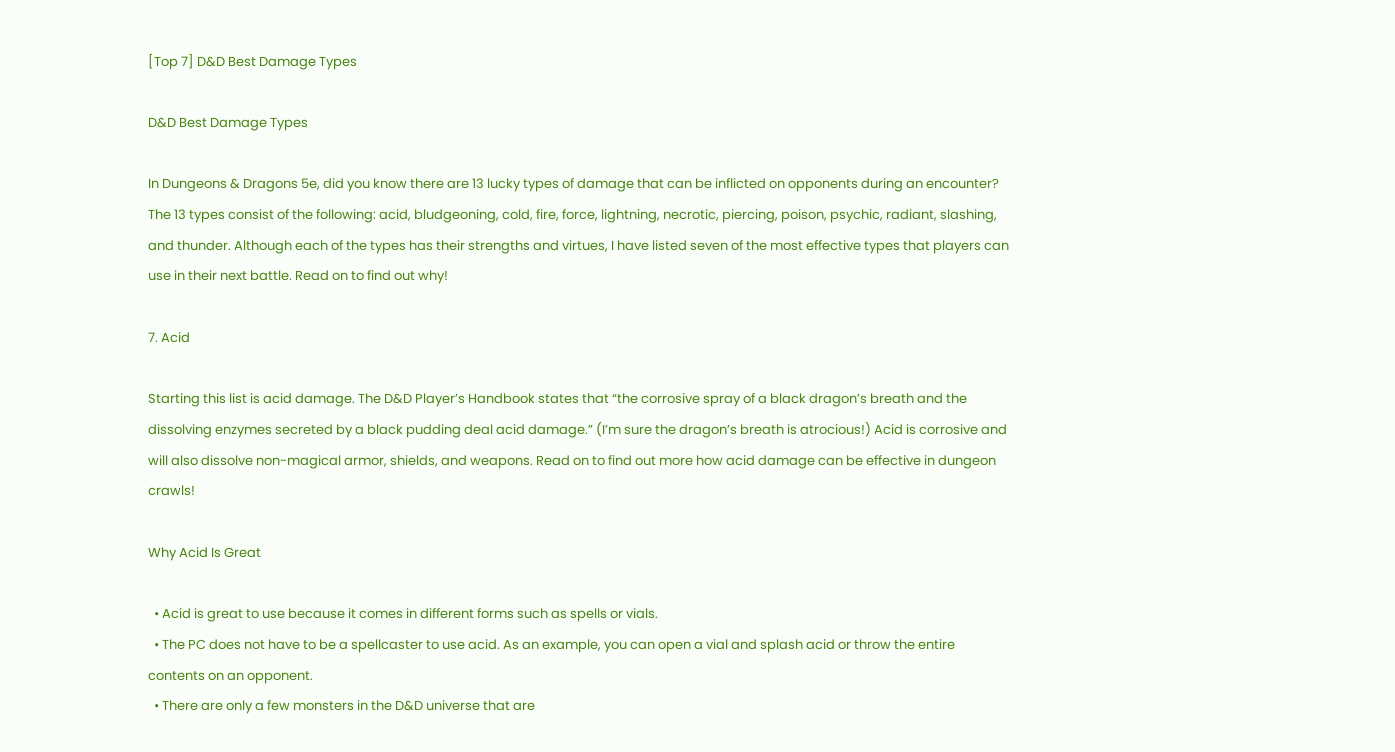[Top 7] D&D Best Damage Types

D&D Best Damage Types

In Dungeons & Dragons 5e, did you know there are 13 lucky types of damage that can be inflicted on opponents during an encounter? The 13 types consist of the following: acid, bludgeoning, cold, fire, force, lightning, necrotic, piercing, poison, psychic, radiant, slashing, and thunder. Although each of the types has their strengths and virtues, I have listed seven of the most effective types that players can use in their next battle. Read on to find out why!

7. Acid

Starting this list is acid damage. The D&D Player’s Handbook states that “the corrosive spray of a black dragon’s breath and the dissolving enzymes secreted by a black pudding deal acid damage.” (I’m sure the dragon’s breath is atrocious!) Acid is corrosive and will also dissolve non-magical armor, shields, and weapons. Read on to find out more how acid damage can be effective in dungeon crawls!

Why Acid Is Great

  • Acid is great to use because it comes in different forms such as spells or vials.
  • The PC does not have to be a spellcaster to use acid. As an example, you can open a vial and splash acid or throw the entire contents on an opponent.
  • There are only a few monsters in the D&D universe that are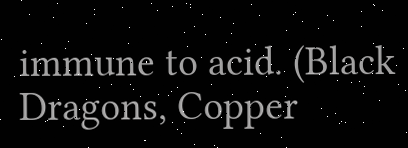immune to acid. (Black Dragons, Copper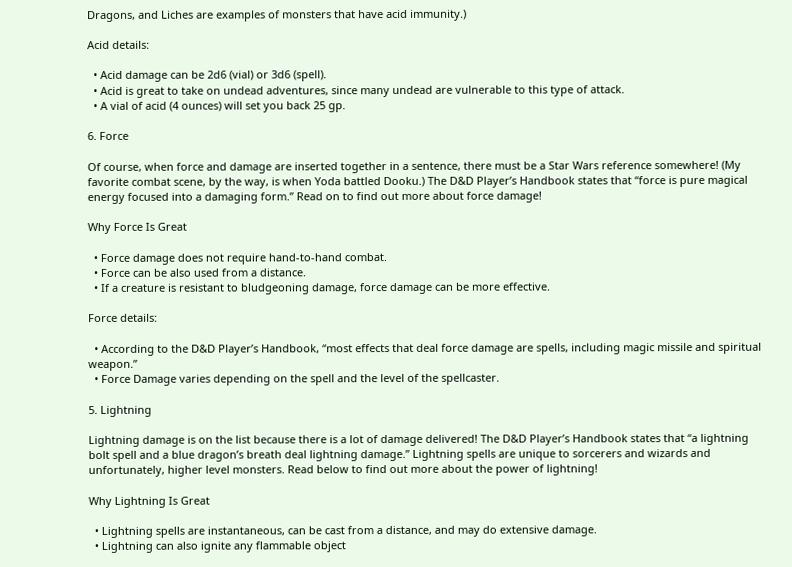Dragons, and Liches are examples of monsters that have acid immunity.)

Acid details:

  • Acid damage can be 2d6 (vial) or 3d6 (spell).
  • Acid is great to take on undead adventures, since many undead are vulnerable to this type of attack.
  • A vial of acid (4 ounces) will set you back 25 gp.

6. Force

Of course, when force and damage are inserted together in a sentence, there must be a Star Wars reference somewhere! (My favorite combat scene, by the way, is when Yoda battled Dooku.) The D&D Player’s Handbook states that “force is pure magical energy focused into a damaging form.” Read on to find out more about force damage!

Why Force Is Great

  • Force damage does not require hand-to-hand combat.
  • Force can be also used from a distance.
  • If a creature is resistant to bludgeoning damage, force damage can be more effective.

Force details:

  • According to the D&D Player’s Handbook, “most effects that deal force damage are spells, including magic missile and spiritual weapon.”
  • Force Damage varies depending on the spell and the level of the spellcaster.

5. Lightning

Lightning damage is on the list because there is a lot of damage delivered! The D&D Player’s Handbook states that “a lightning bolt spell and a blue dragon’s breath deal lightning damage.” Lightning spells are unique to sorcerers and wizards and unfortunately, higher level monsters. Read below to find out more about the power of lightning!

Why Lightning Is Great

  • Lightning spells are instantaneous, can be cast from a distance, and may do extensive damage.
  • Lightning can also ignite any flammable object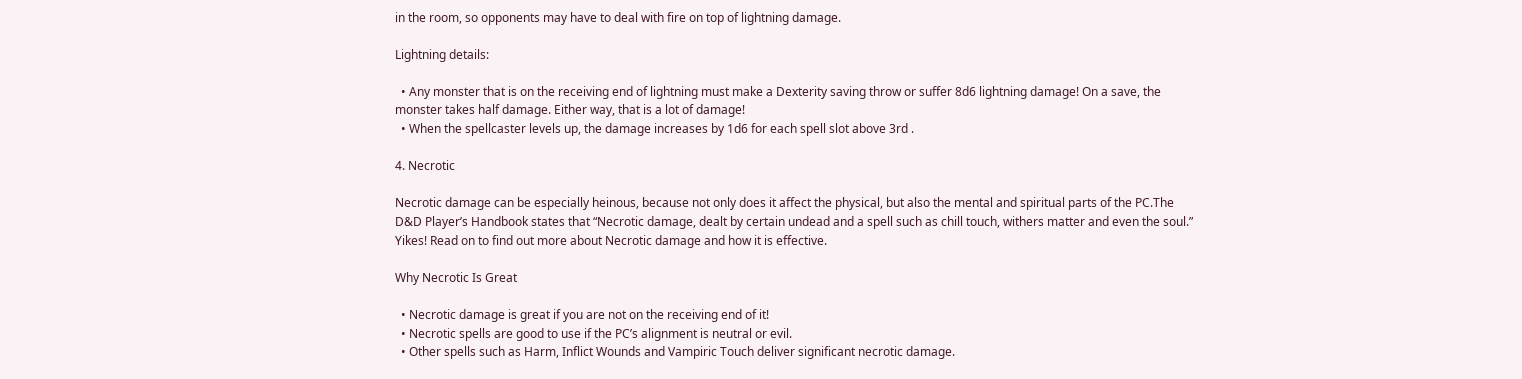in the room, so opponents may have to deal with fire on top of lightning damage.

Lightning details:

  • Any monster that is on the receiving end of lightning must make a Dexterity saving throw or suffer 8d6 lightning damage! On a save, the monster takes half damage. Either way, that is a lot of damage!
  • When the spellcaster levels up, the damage increases by 1d6 for each spell slot above 3rd .

4. Necrotic

Necrotic damage can be especially heinous, because not only does it affect the physical, but also the mental and spiritual parts of the PC.The D&D Player’s Handbook states that “Necrotic damage, dealt by certain undead and a spell such as chill touch, withers matter and even the soul.” Yikes! Read on to find out more about Necrotic damage and how it is effective.

Why Necrotic Is Great

  • Necrotic damage is great if you are not on the receiving end of it!
  • Necrotic spells are good to use if the PC’s alignment is neutral or evil.
  • Other spells such as Harm, Inflict Wounds and Vampiric Touch deliver significant necrotic damage.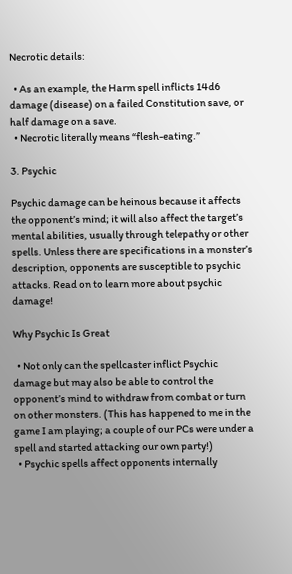Necrotic details:

  • As an example, the Harm spell inflicts 14d6 damage (disease) on a failed Constitution save, or half damage on a save.
  • Necrotic literally means “flesh-eating.”

3. Psychic

Psychic damage can be heinous because it affects the opponent’s mind; it will also affect the target’s mental abilities, usually through telepathy or other spells. Unless there are specifications in a monster’s description, opponents are susceptible to psychic attacks. Read on to learn more about psychic damage!

Why Psychic Is Great

  • Not only can the spellcaster inflict Psychic damage but may also be able to control the opponent’s mind to withdraw from combat or turn on other monsters. (This has happened to me in the game I am playing; a couple of our PCs were under a spell and started attacking our own party!)
  • Psychic spells affect opponents internally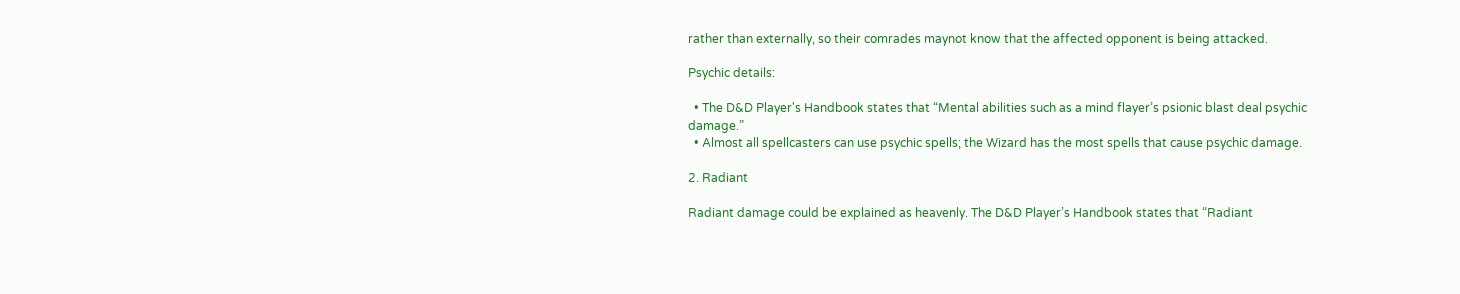rather than externally, so their comrades maynot know that the affected opponent is being attacked.

Psychic details:

  • The D&D Player's Handbook states that “Mental abilities such as a mind flayer’s psionic blast deal psychic damage.”
  • Almost all spellcasters can use psychic spells; the Wizard has the most spells that cause psychic damage.

2. Radiant

Radiant damage could be explained as heavenly. The D&D Player’s Handbook states that “Radiant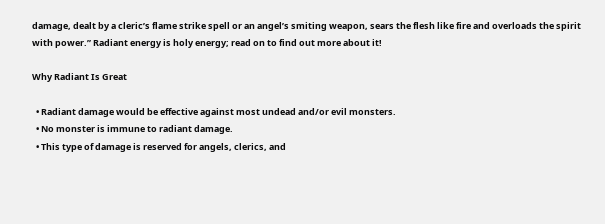damage, dealt by a cleric’s flame strike spell or an angel’s smiting weapon, sears the flesh like fire and overloads the spirit with power.” Radiant energy is holy energy; read on to find out more about it!

Why Radiant Is Great

  • Radiant damage would be effective against most undead and/or evil monsters.
  • No monster is immune to radiant damage.
  • This type of damage is reserved for angels, clerics, and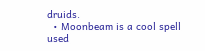druids.
  • Moonbeam is a cool spell used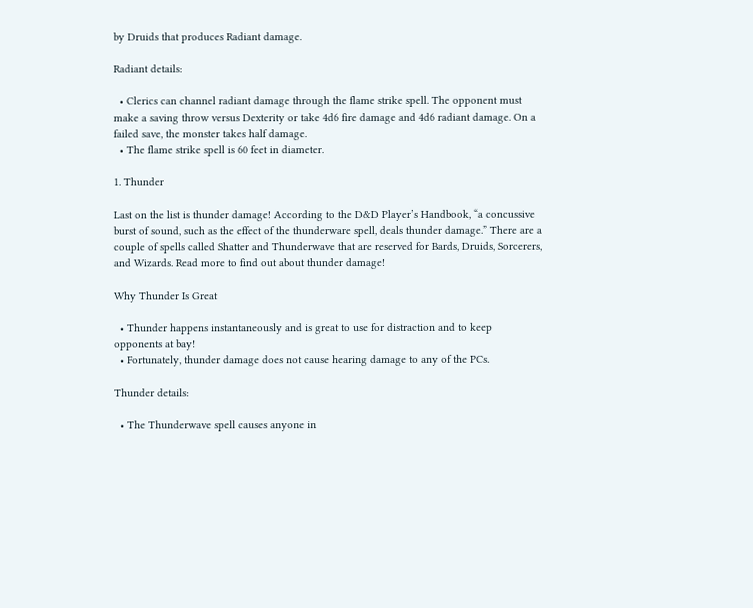by Druids that produces Radiant damage.

Radiant details:

  • Clerics can channel radiant damage through the flame strike spell. The opponent must make a saving throw versus Dexterity or take 4d6 fire damage and 4d6 radiant damage. On a failed save, the monster takes half damage.
  • The flame strike spell is 60 feet in diameter.

1. Thunder

Last on the list is thunder damage! According to the D&D Player’s Handbook, “a concussive burst of sound, such as the effect of the thunderware spell, deals thunder damage.” There are a couple of spells called Shatter and Thunderwave that are reserved for Bards, Druids, Sorcerers, and Wizards. Read more to find out about thunder damage!

Why Thunder Is Great

  • Thunder happens instantaneously and is great to use for distraction and to keep opponents at bay!
  • Fortunately, thunder damage does not cause hearing damage to any of the PCs.

Thunder details:

  • The Thunderwave spell causes anyone in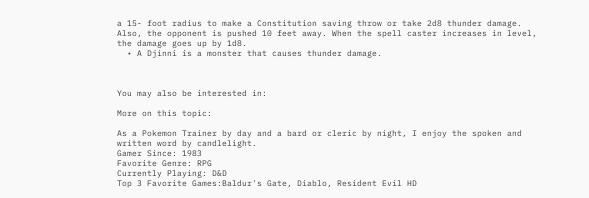a 15- foot radius to make a Constitution saving throw or take 2d8 thunder damage. Also, the opponent is pushed 10 feet away. When the spell caster increases in level, the damage goes up by 1d8.
  • A Djinni is a monster that causes thunder damage.



You may also be interested in:

More on this topic:

As a Pokemon Trainer by day and a bard or cleric by night, I enjoy the spoken and written word by candlelight.
Gamer Since: 1983
Favorite Genre: RPG
Currently Playing: D&D
Top 3 Favorite Games:Baldur's Gate, Diablo, Resident Evil HD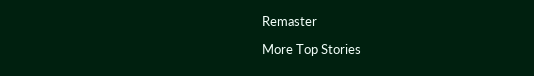Remaster

More Top Stories